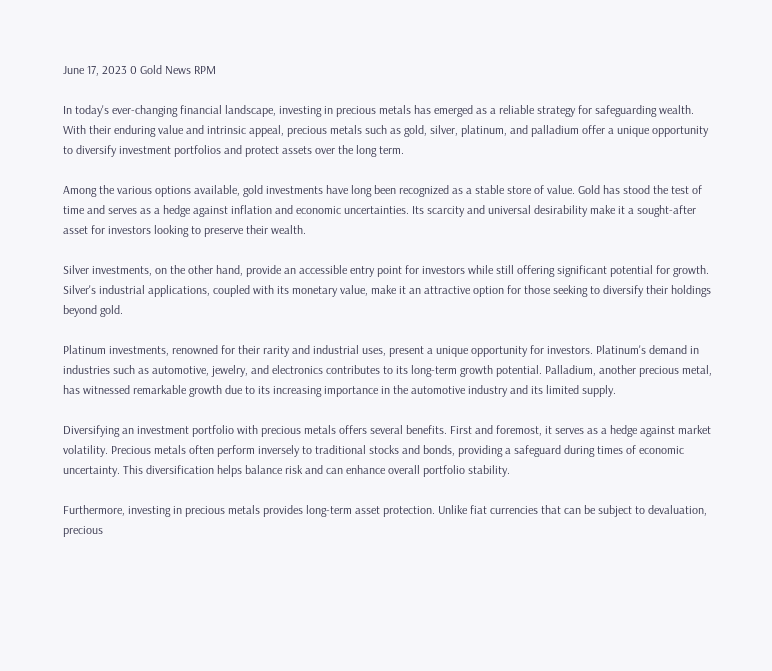June 17, 2023 0 Gold News RPM

In today's ever-changing financial landscape, investing in precious metals has emerged as a reliable strategy for safeguarding wealth. With their enduring value and intrinsic appeal, precious metals such as gold, silver, platinum, and palladium offer a unique opportunity to diversify investment portfolios and protect assets over the long term.

Among the various options available, gold investments have long been recognized as a stable store of value. Gold has stood the test of time and serves as a hedge against inflation and economic uncertainties. Its scarcity and universal desirability make it a sought-after asset for investors looking to preserve their wealth.

Silver investments, on the other hand, provide an accessible entry point for investors while still offering significant potential for growth. Silver's industrial applications, coupled with its monetary value, make it an attractive option for those seeking to diversify their holdings beyond gold.

Platinum investments, renowned for their rarity and industrial uses, present a unique opportunity for investors. Platinum's demand in industries such as automotive, jewelry, and electronics contributes to its long-term growth potential. Palladium, another precious metal, has witnessed remarkable growth due to its increasing importance in the automotive industry and its limited supply.

Diversifying an investment portfolio with precious metals offers several benefits. First and foremost, it serves as a hedge against market volatility. Precious metals often perform inversely to traditional stocks and bonds, providing a safeguard during times of economic uncertainty. This diversification helps balance risk and can enhance overall portfolio stability.

Furthermore, investing in precious metals provides long-term asset protection. Unlike fiat currencies that can be subject to devaluation, precious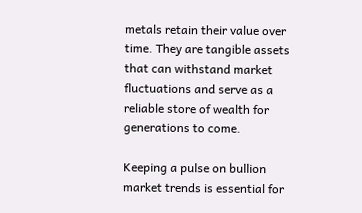metals retain their value over time. They are tangible assets that can withstand market fluctuations and serve as a reliable store of wealth for generations to come.

Keeping a pulse on bullion market trends is essential for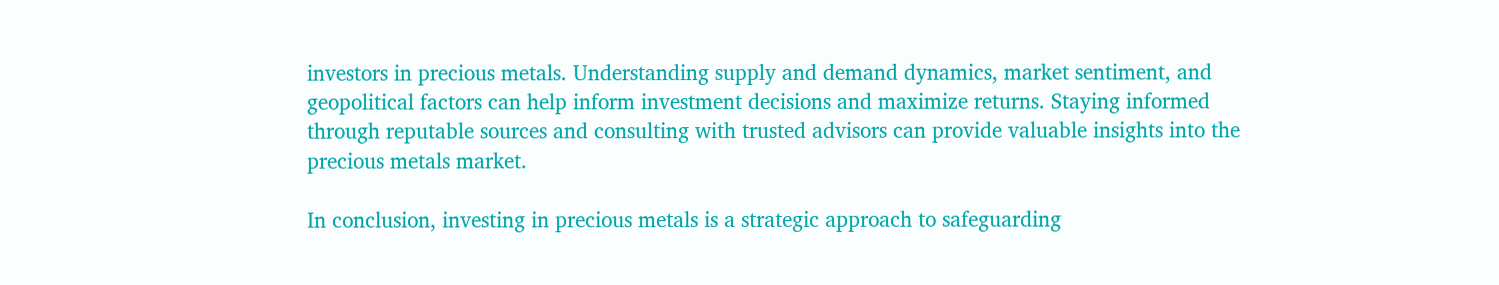investors in precious metals. Understanding supply and demand dynamics, market sentiment, and geopolitical factors can help inform investment decisions and maximize returns. Staying informed through reputable sources and consulting with trusted advisors can provide valuable insights into the precious metals market.

In conclusion, investing in precious metals is a strategic approach to safeguarding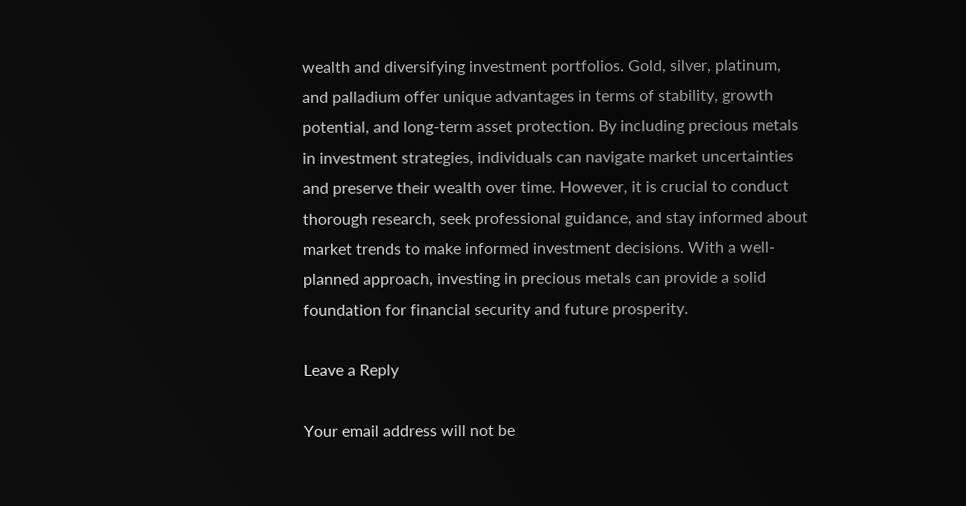wealth and diversifying investment portfolios. Gold, silver, platinum, and palladium offer unique advantages in terms of stability, growth potential, and long-term asset protection. By including precious metals in investment strategies, individuals can navigate market uncertainties and preserve their wealth over time. However, it is crucial to conduct thorough research, seek professional guidance, and stay informed about market trends to make informed investment decisions. With a well-planned approach, investing in precious metals can provide a solid foundation for financial security and future prosperity.

Leave a Reply

Your email address will not be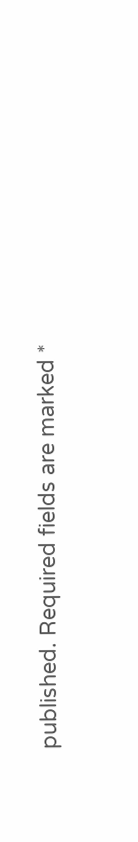published. Required fields are marked *